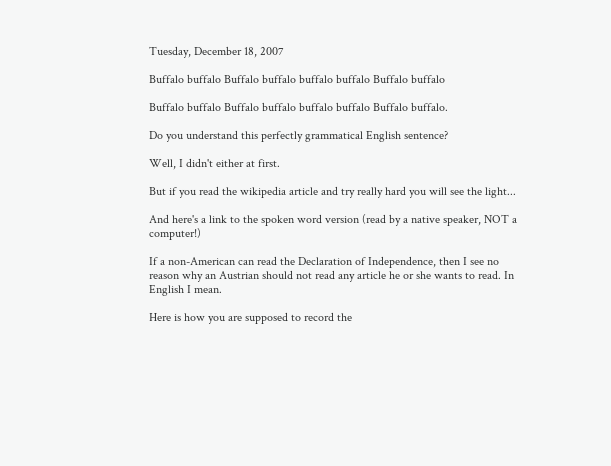Tuesday, December 18, 2007

Buffalo buffalo Buffalo buffalo buffalo buffalo Buffalo buffalo

Buffalo buffalo Buffalo buffalo buffalo buffalo Buffalo buffalo.

Do you understand this perfectly grammatical English sentence?

Well, I didn't either at first.

But if you read the wikipedia article and try really hard you will see the light...

And here's a link to the spoken word version (read by a native speaker, NOT a computer!)

If a non-American can read the Declaration of Independence, then I see no reason why an Austrian should not read any article he or she wants to read. In English I mean.

Here is how you are supposed to record the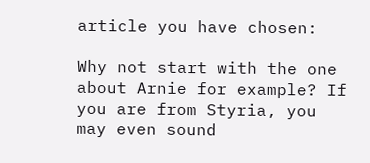article you have chosen:

Why not start with the one about Arnie for example? If you are from Styria, you may even sound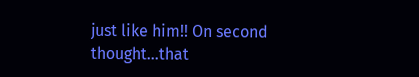just like him!! On second thought...that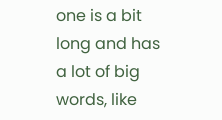one is a bit long and has a lot of big words, like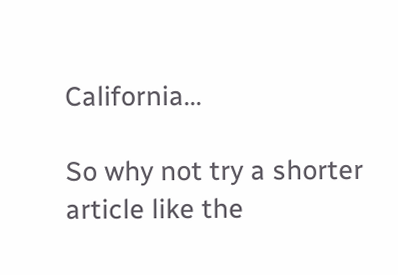California...

So why not try a shorter article like the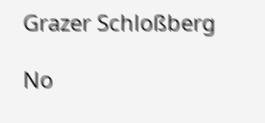Grazer Schloßberg

No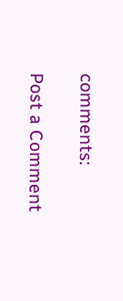comments:

Post a Comment